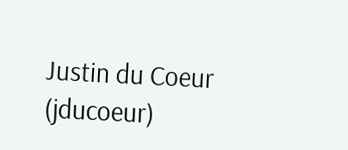Justin du Coeur (jducoeur)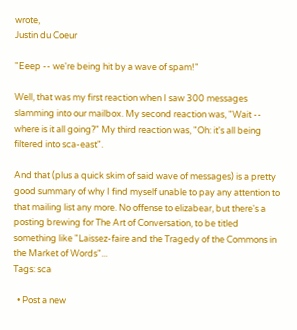wrote,
Justin du Coeur

"Eeep -- we're being hit by a wave of spam!"

Well, that was my first reaction when I saw 300 messages slamming into our mailbox. My second reaction was, "Wait -- where is it all going?" My third reaction was, "Oh: it's all being filtered into sca-east".

And that (plus a quick skim of said wave of messages) is a pretty good summary of why I find myself unable to pay any attention to that mailing list any more. No offense to elizabear, but there's a posting brewing for The Art of Conversation, to be titled something like "Laissez-faire and the Tragedy of the Commons in the Market of Words"...
Tags: sca

  • Post a new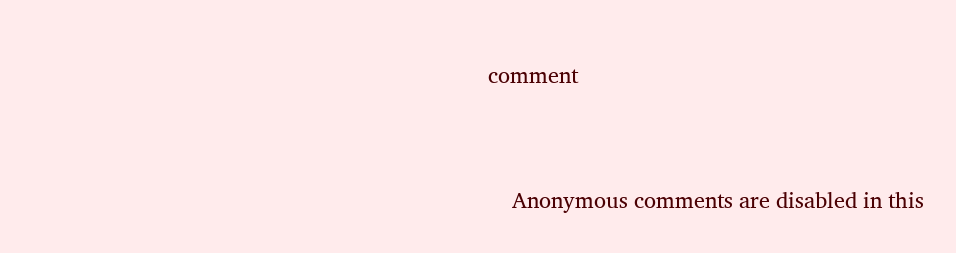comment


    Anonymous comments are disabled in this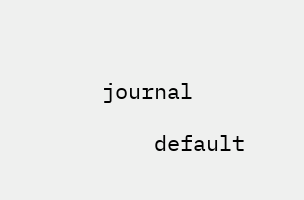journal

    default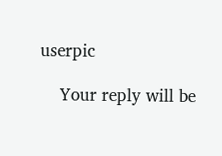userpic

    Your reply will be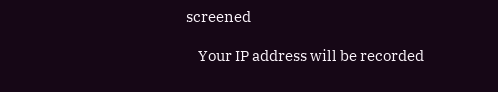screened

    Your IP address will be recorded